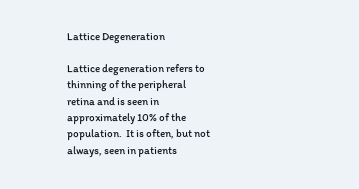Lattice Degeneration

Lattice degeneration refers to thinning of the peripheral retina and is seen in approximately 10% of the population.  It is often, but not always, seen in patients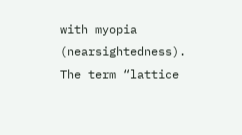with myopia (nearsightedness).  The term “lattice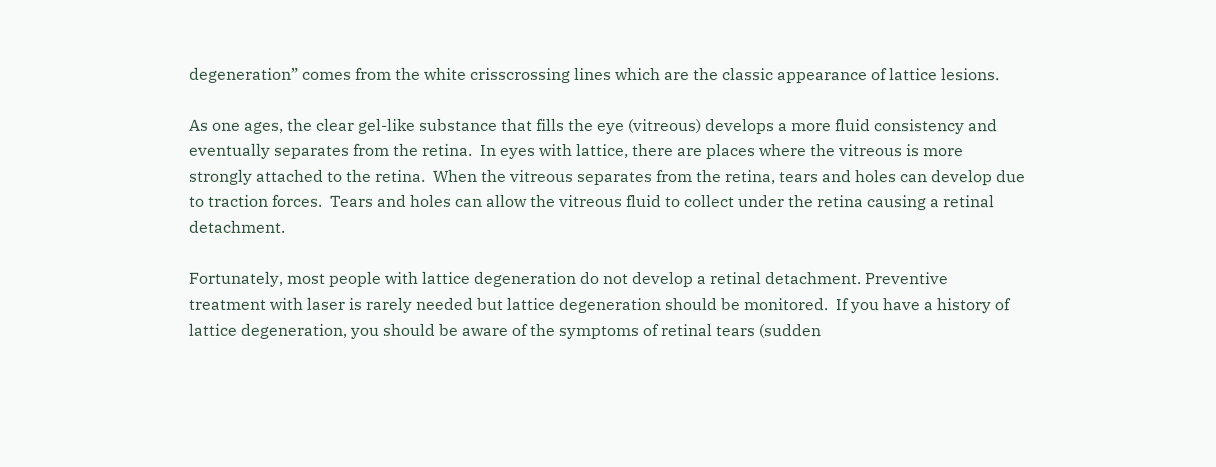degeneration” comes from the white crisscrossing lines which are the classic appearance of lattice lesions.

As one ages, the clear gel-like substance that fills the eye (vitreous) develops a more fluid consistency and eventually separates from the retina.  In eyes with lattice, there are places where the vitreous is more strongly attached to the retina.  When the vitreous separates from the retina, tears and holes can develop due to traction forces.  Tears and holes can allow the vitreous fluid to collect under the retina causing a retinal detachment.

Fortunately, most people with lattice degeneration do not develop a retinal detachment. Preventive treatment with laser is rarely needed but lattice degeneration should be monitored.  If you have a history of lattice degeneration, you should be aware of the symptoms of retinal tears (sudden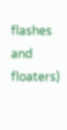flashes and floaters)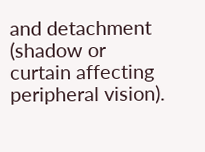and detachment (shadow or curtain affecting peripheral vision).